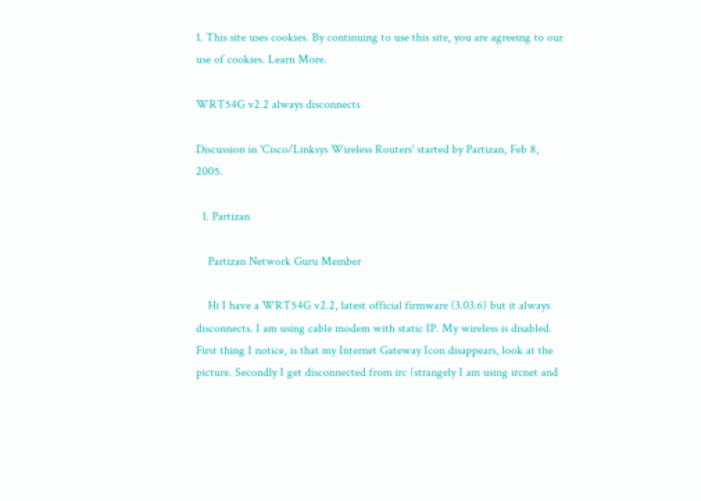1. This site uses cookies. By continuing to use this site, you are agreeing to our use of cookies. Learn More.

WRT54G v2.2 always disconnects

Discussion in 'Cisco/Linksys Wireless Routers' started by Partizan, Feb 8, 2005.

  1. Partizan

    Partizan Network Guru Member

    Hi I have a WRT54G v2.2, latest official firmware (3.03.6) but it always disconnects. I am using cable modem with static IP. My wireless is disabled. First thing I notice, is that my Internet Gateway Icon disappears, look at the picture. Secondly I get disconnected from irc (strangely I am using ircnet and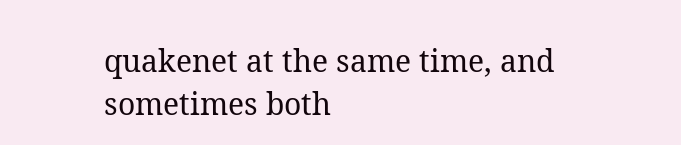quakenet at the same time, and sometimes both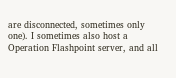are disconnected, sometimes only one). I sometimes also host a Operation Flashpoint server, and all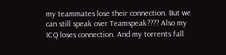my teammates lose their connection. But we can still speak over Teamspeak???? Also my ICQ loses connection. And my torrents fall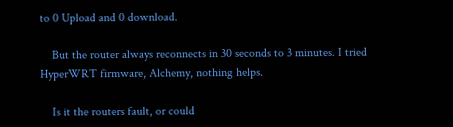to 0 Upload and 0 download.

    But the router always reconnects in 30 seconds to 3 minutes. I tried HyperWRT firmware, Alchemy, nothing helps.

    Is it the routers fault, or could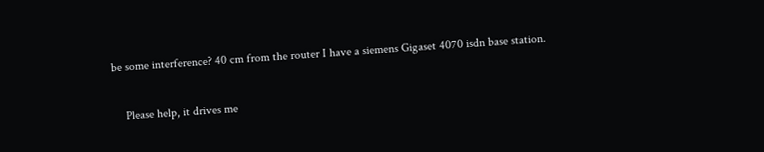be some interference? 40 cm from the router I have a siemens Gigaset 4070 isdn base station.

    Please help, it drives me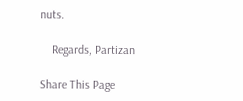nuts.

    Regards, Partizan

Share This Page